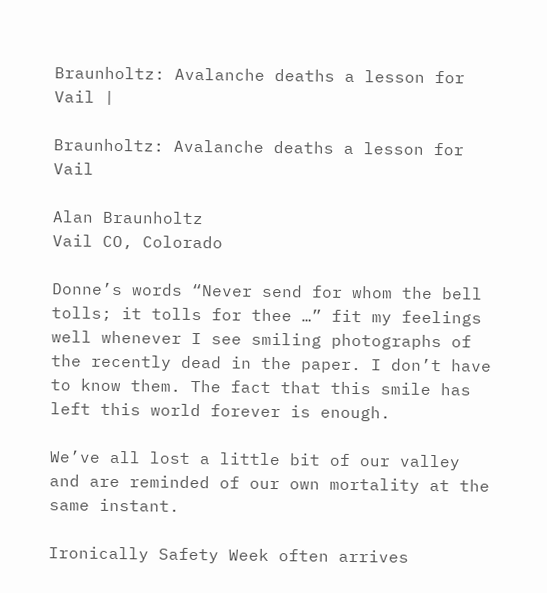Braunholtz: Avalanche deaths a lesson for Vail |

Braunholtz: Avalanche deaths a lesson for Vail

Alan Braunholtz
Vail CO, Colorado

Donne’s words “Never send for whom the bell tolls; it tolls for thee …” fit my feelings well whenever I see smiling photographs of the recently dead in the paper. I don’t have to know them. The fact that this smile has left this world forever is enough.

We’ve all lost a little bit of our valley and are reminded of our own mortality at the same instant.

Ironically Safety Week often arrives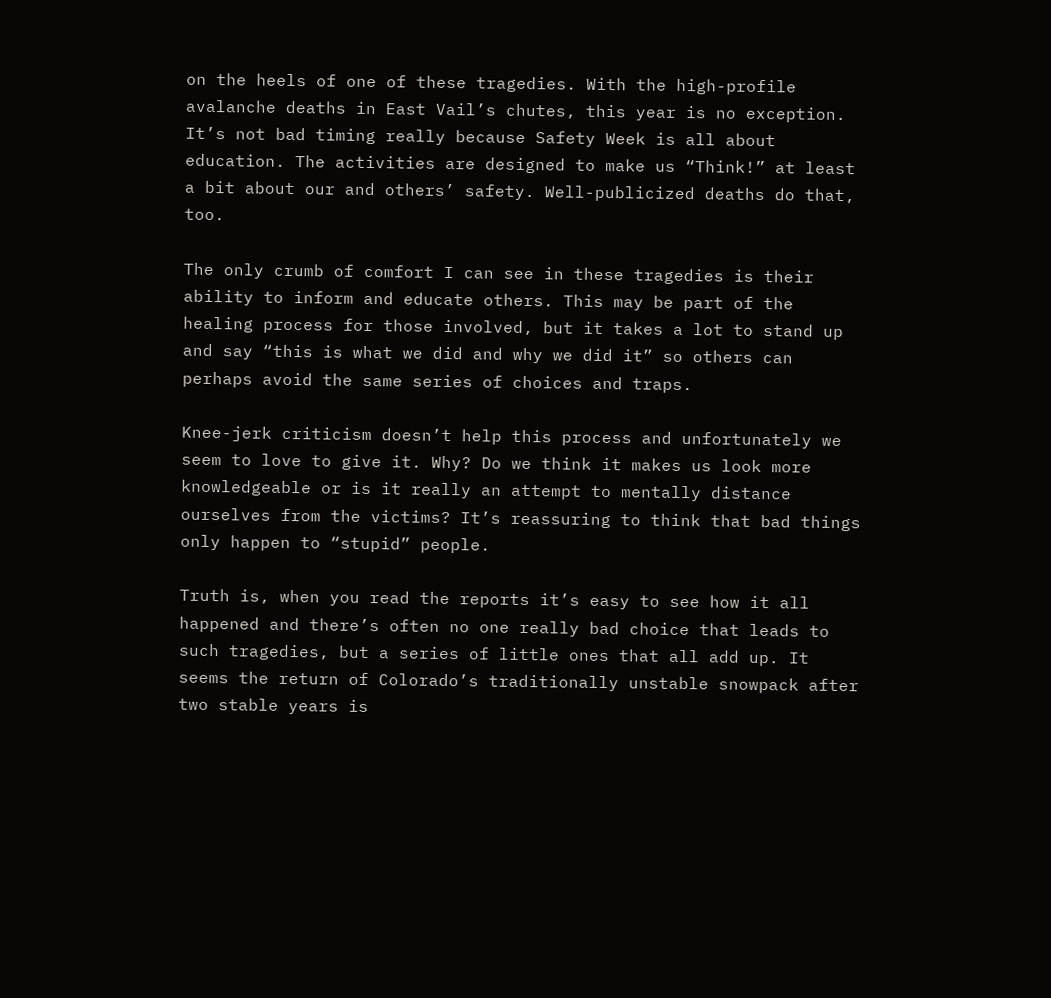on the heels of one of these tragedies. With the high-profile avalanche deaths in East Vail’s chutes, this year is no exception. It’s not bad timing really because Safety Week is all about education. The activities are designed to make us “Think!” at least a bit about our and others’ safety. Well-publicized deaths do that, too.

The only crumb of comfort I can see in these tragedies is their ability to inform and educate others. This may be part of the healing process for those involved, but it takes a lot to stand up and say “this is what we did and why we did it” so others can perhaps avoid the same series of choices and traps.

Knee-jerk criticism doesn’t help this process and unfortunately we seem to love to give it. Why? Do we think it makes us look more knowledgeable or is it really an attempt to mentally distance ourselves from the victims? It’s reassuring to think that bad things only happen to “stupid” people.

Truth is, when you read the reports it’s easy to see how it all happened and there’s often no one really bad choice that leads to such tragedies, but a series of little ones that all add up. It seems the return of Colorado’s traditionally unstable snowpack after two stable years is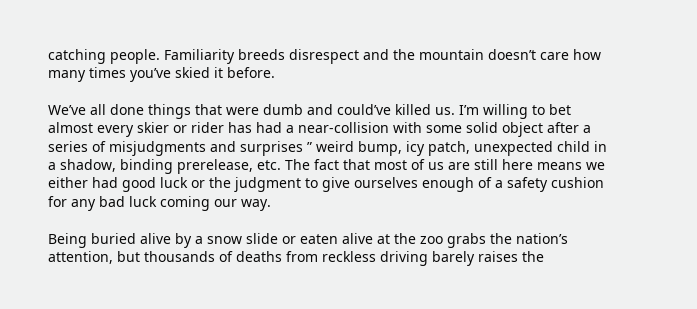catching people. Familiarity breeds disrespect and the mountain doesn’t care how many times you’ve skied it before.

We’ve all done things that were dumb and could’ve killed us. I’m willing to bet almost every skier or rider has had a near-collision with some solid object after a series of misjudgments and surprises ” weird bump, icy patch, unexpected child in a shadow, binding prerelease, etc. The fact that most of us are still here means we either had good luck or the judgment to give ourselves enough of a safety cushion for any bad luck coming our way.

Being buried alive by a snow slide or eaten alive at the zoo grabs the nation’s attention, but thousands of deaths from reckless driving barely raises the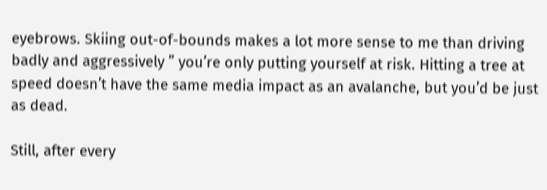eyebrows. Skiing out-of-bounds makes a lot more sense to me than driving badly and aggressively ” you’re only putting yourself at risk. Hitting a tree at speed doesn’t have the same media impact as an avalanche, but you’d be just as dead.

Still, after every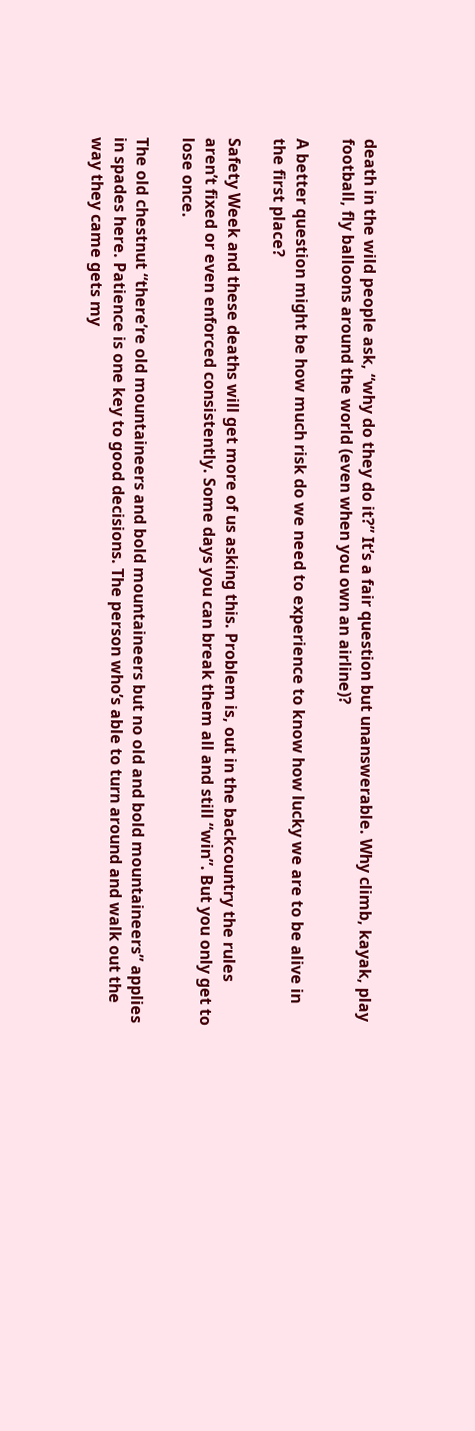death in the wild people ask, “why do they do it?” It’s a fair question but unanswerable. Why climb, kayak, play football, fly balloons around the world (even when you own an airline)?

A better question might be how much risk do we need to experience to know how lucky we are to be alive in the first place?

Safety Week and these deaths will get more of us asking this. Problem is, out in the backcountry the rules aren’t fixed or even enforced consistently. Some days you can break them all and still “win”. But you only get to lose once.

The old chestnut “there’re old mountaineers and bold mountaineers but no old and bold mountaineers” applies in spades here. Patience is one key to good decisions. The person who’s able to turn around and walk out the way they came gets my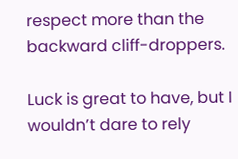respect more than the backward cliff-droppers.

Luck is great to have, but I wouldn’t dare to rely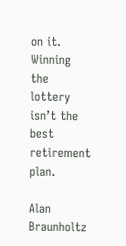on it. Winning the lottery isn’t the best retirement plan.

Alan Braunholtz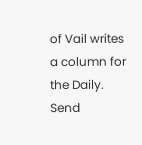of Vail writes a column for the Daily. Send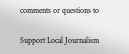comments or questions to

Support Local Journalism